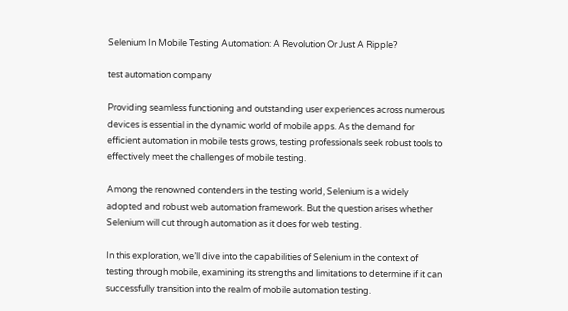Selenium In Mobile Testing Automation: A Revolution Or Just A Ripple?

test automation company

Providing seamless functioning and outstanding user experiences across numerous devices is essential in the dynamic world of mobile apps. As the demand for efficient automation in mobile tests grows, testing professionals seek robust tools to effectively meet the challenges of mobile testing.

Among the renowned contenders in the testing world, Selenium is a widely adopted and robust web automation framework. But the question arises whether Selenium will cut through automation as it does for web testing.

In this exploration, we’ll dive into the capabilities of Selenium in the context of testing through mobile, examining its strengths and limitations to determine if it can successfully transition into the realm of mobile automation testing.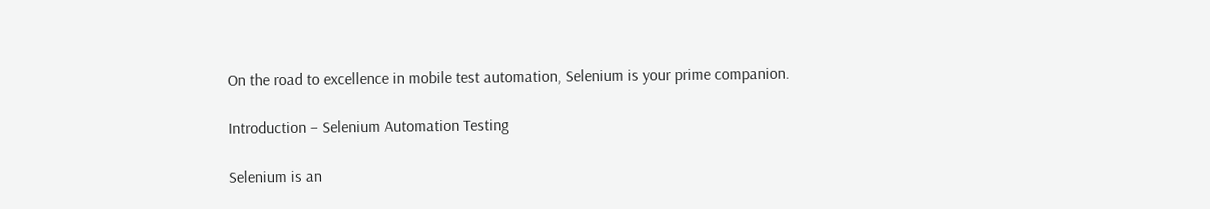On the road to excellence in mobile test automation, Selenium is your prime companion.

Introduction – Selenium Automation Testing

Selenium is an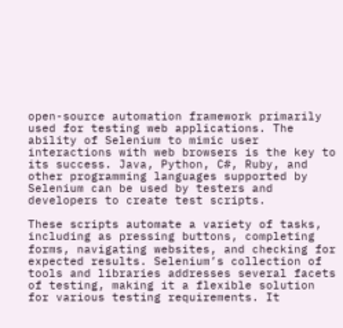open-source automation framework primarily used for testing web applications. The ability of Selenium to mimic user interactions with web browsers is the key to its success. Java, Python, C#, Ruby, and other programming languages supported by Selenium can be used by testers and developers to create test scripts.

These scripts automate a variety of tasks, including as pressing buttons, completing forms, navigating websites, and checking for expected results. Selenium’s collection of tools and libraries addresses several facets of testing, making it a flexible solution for various testing requirements. It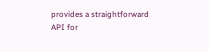provides a straightforward API for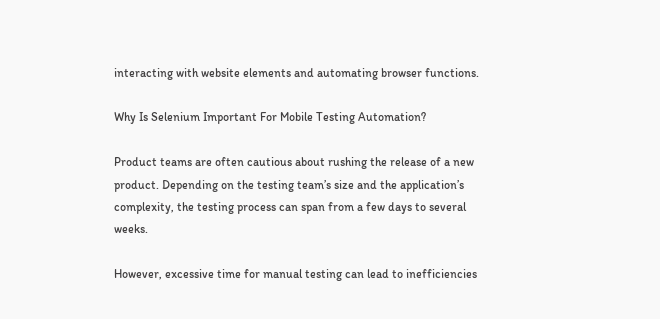interacting with website elements and automating browser functions.

Why Is Selenium Important For Mobile Testing Automation?

Product teams are often cautious about rushing the release of a new product. Depending on the testing team’s size and the application’s complexity, the testing process can span from a few days to several weeks.

However, excessive time for manual testing can lead to inefficiencies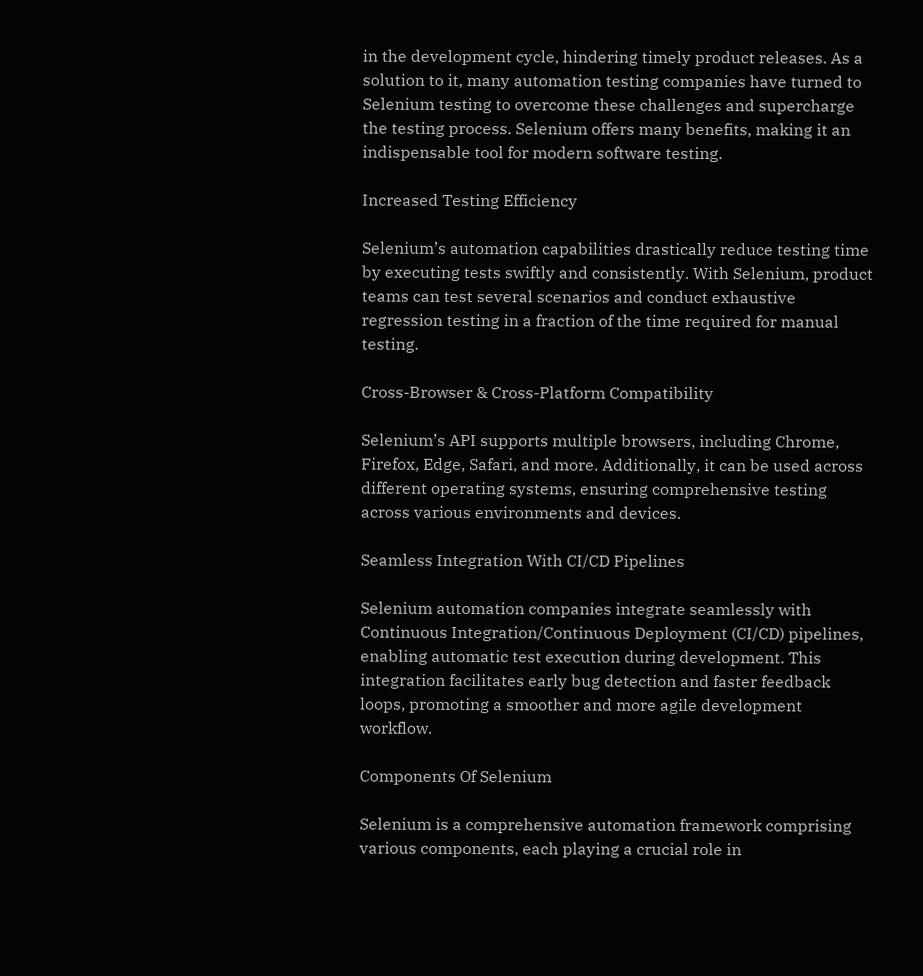in the development cycle, hindering timely product releases. As a solution to it, many automation testing companies have turned to Selenium testing to overcome these challenges and supercharge the testing process. Selenium offers many benefits, making it an indispensable tool for modern software testing.

Increased Testing Efficiency

Selenium’s automation capabilities drastically reduce testing time by executing tests swiftly and consistently. With Selenium, product teams can test several scenarios and conduct exhaustive regression testing in a fraction of the time required for manual testing.

Cross-Browser & Cross-Platform Compatibility

Selenium’s API supports multiple browsers, including Chrome, Firefox, Edge, Safari, and more. Additionally, it can be used across different operating systems, ensuring comprehensive testing across various environments and devices.

Seamless Integration With CI/CD Pipelines

Selenium automation companies integrate seamlessly with Continuous Integration/Continuous Deployment (CI/CD) pipelines, enabling automatic test execution during development. This integration facilitates early bug detection and faster feedback loops, promoting a smoother and more agile development workflow.

Components Of Selenium

Selenium is a comprehensive automation framework comprising various components, each playing a crucial role in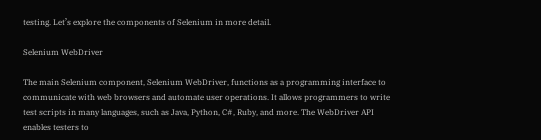testing. Let’s explore the components of Selenium in more detail.

Selenium WebDriver

The main Selenium component, Selenium WebDriver, functions as a programming interface to communicate with web browsers and automate user operations. It allows programmers to write test scripts in many languages, such as Java, Python, C#, Ruby, and more. The WebDriver API enables testers to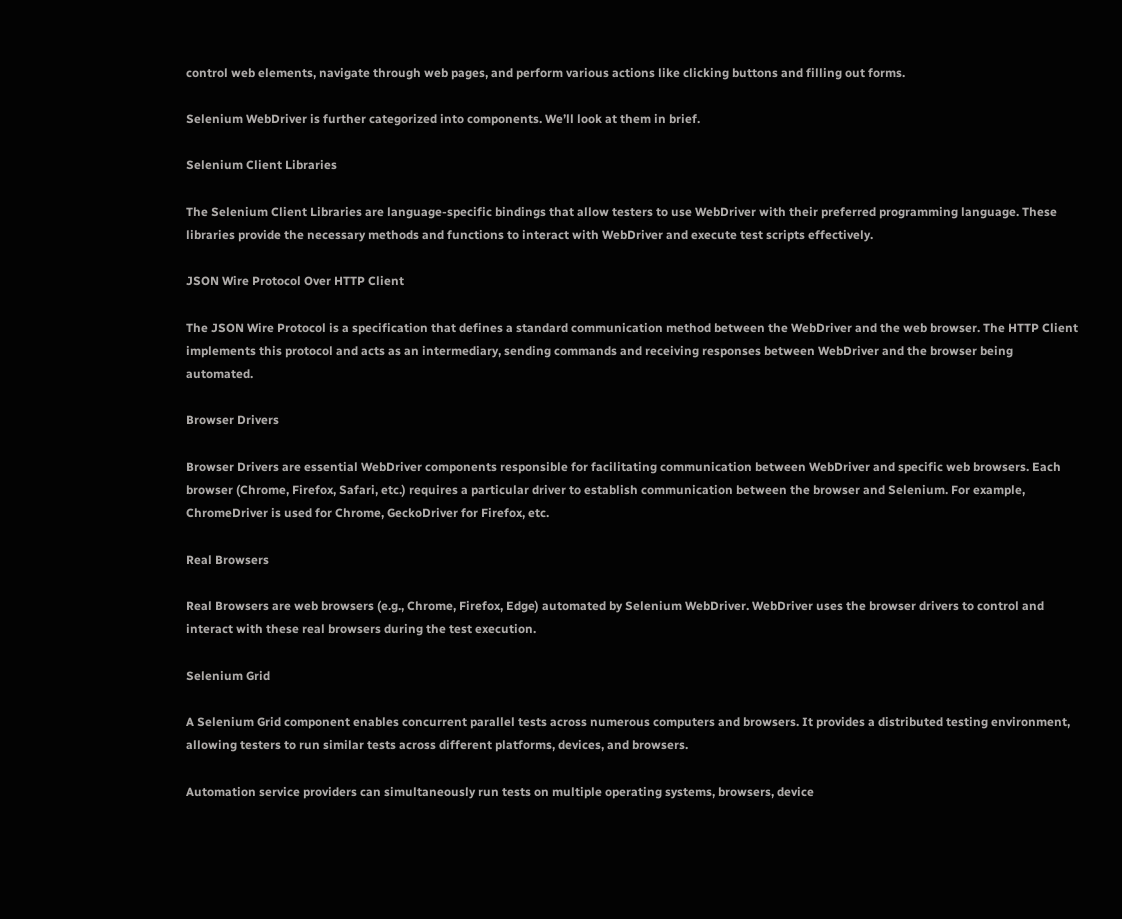control web elements, navigate through web pages, and perform various actions like clicking buttons and filling out forms.

Selenium WebDriver is further categorized into components. We’ll look at them in brief.

Selenium Client Libraries

The Selenium Client Libraries are language-specific bindings that allow testers to use WebDriver with their preferred programming language. These libraries provide the necessary methods and functions to interact with WebDriver and execute test scripts effectively.

JSON Wire Protocol Over HTTP Client

The JSON Wire Protocol is a specification that defines a standard communication method between the WebDriver and the web browser. The HTTP Client implements this protocol and acts as an intermediary, sending commands and receiving responses between WebDriver and the browser being automated.

Browser Drivers

Browser Drivers are essential WebDriver components responsible for facilitating communication between WebDriver and specific web browsers. Each browser (Chrome, Firefox, Safari, etc.) requires a particular driver to establish communication between the browser and Selenium. For example, ChromeDriver is used for Chrome, GeckoDriver for Firefox, etc.

Real Browsers

Real Browsers are web browsers (e.g., Chrome, Firefox, Edge) automated by Selenium WebDriver. WebDriver uses the browser drivers to control and interact with these real browsers during the test execution.

Selenium Grid

A Selenium Grid component enables concurrent parallel tests across numerous computers and browsers. It provides a distributed testing environment, allowing testers to run similar tests across different platforms, devices, and browsers.

Automation service providers can simultaneously run tests on multiple operating systems, browsers, device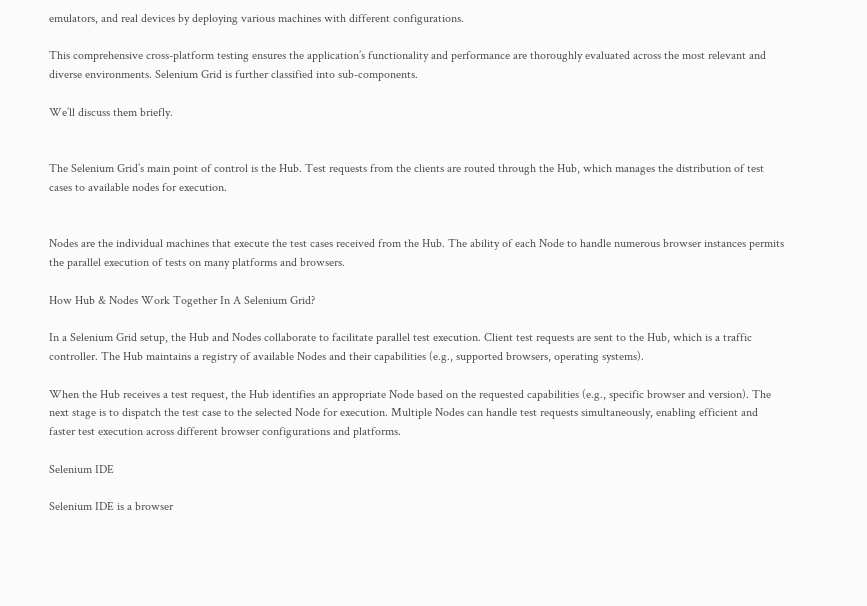emulators, and real devices by deploying various machines with different configurations.

This comprehensive cross-platform testing ensures the application’s functionality and performance are thoroughly evaluated across the most relevant and diverse environments. Selenium Grid is further classified into sub-components.

We’ll discuss them briefly.


The Selenium Grid’s main point of control is the Hub. Test requests from the clients are routed through the Hub, which manages the distribution of test cases to available nodes for execution.


Nodes are the individual machines that execute the test cases received from the Hub. The ability of each Node to handle numerous browser instances permits the parallel execution of tests on many platforms and browsers.

How Hub & Nodes Work Together In A Selenium Grid?

In a Selenium Grid setup, the Hub and Nodes collaborate to facilitate parallel test execution. Client test requests are sent to the Hub, which is a traffic controller. The Hub maintains a registry of available Nodes and their capabilities (e.g., supported browsers, operating systems).

When the Hub receives a test request, the Hub identifies an appropriate Node based on the requested capabilities (e.g., specific browser and version). The next stage is to dispatch the test case to the selected Node for execution. Multiple Nodes can handle test requests simultaneously, enabling efficient and faster test execution across different browser configurations and platforms.

Selenium IDE

Selenium IDE is a browser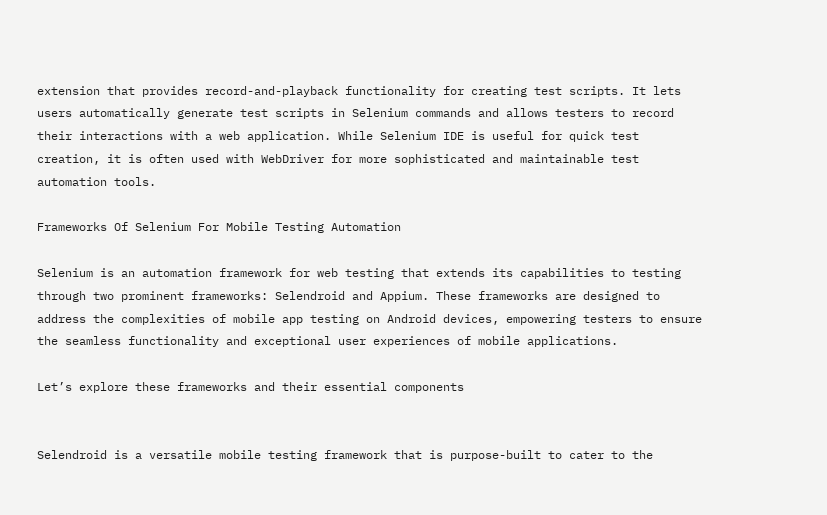extension that provides record-and-playback functionality for creating test scripts. It lets users automatically generate test scripts in Selenium commands and allows testers to record their interactions with a web application. While Selenium IDE is useful for quick test creation, it is often used with WebDriver for more sophisticated and maintainable test automation tools.

Frameworks Of Selenium For Mobile Testing Automation

Selenium is an automation framework for web testing that extends its capabilities to testing through two prominent frameworks: Selendroid and Appium. These frameworks are designed to address the complexities of mobile app testing on Android devices, empowering testers to ensure the seamless functionality and exceptional user experiences of mobile applications.

Let’s explore these frameworks and their essential components


Selendroid is a versatile mobile testing framework that is purpose-built to cater to the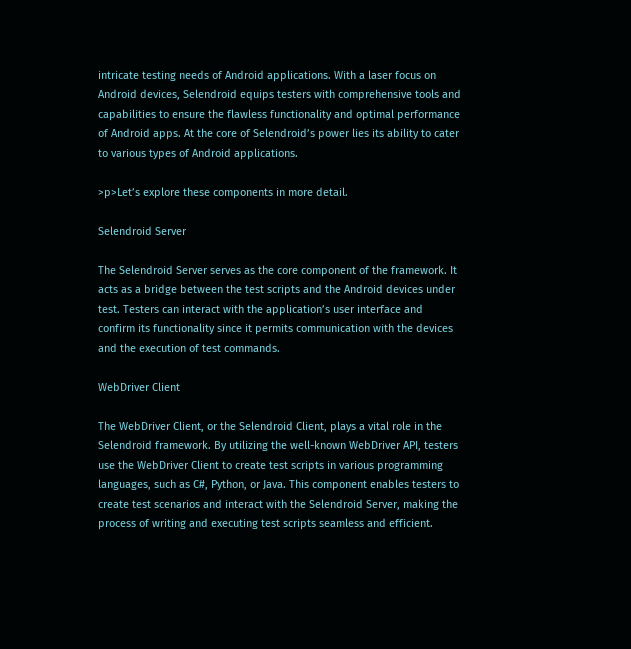intricate testing needs of Android applications. With a laser focus on Android devices, Selendroid equips testers with comprehensive tools and capabilities to ensure the flawless functionality and optimal performance of Android apps. At the core of Selendroid’s power lies its ability to cater to various types of Android applications.

>p>Let’s explore these components in more detail.

Selendroid Server

The Selendroid Server serves as the core component of the framework. It acts as a bridge between the test scripts and the Android devices under test. Testers can interact with the application’s user interface and confirm its functionality since it permits communication with the devices and the execution of test commands.

WebDriver Client

The WebDriver Client, or the Selendroid Client, plays a vital role in the Selendroid framework. By utilizing the well-known WebDriver API, testers use the WebDriver Client to create test scripts in various programming languages, such as C#, Python, or Java. This component enables testers to create test scenarios and interact with the Selendroid Server, making the process of writing and executing test scripts seamless and efficient.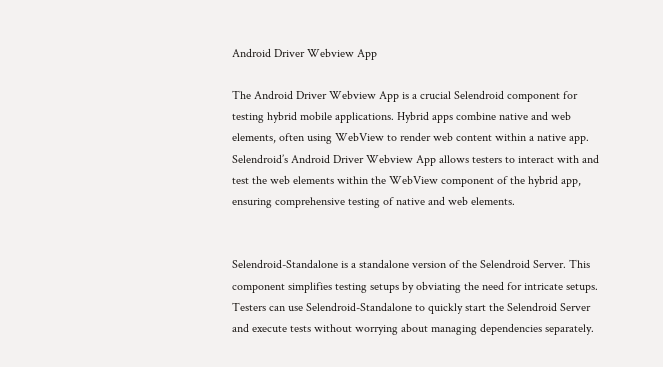Android Driver Webview App

The Android Driver Webview App is a crucial Selendroid component for testing hybrid mobile applications. Hybrid apps combine native and web elements, often using WebView to render web content within a native app. Selendroid’s Android Driver Webview App allows testers to interact with and test the web elements within the WebView component of the hybrid app, ensuring comprehensive testing of native and web elements.


Selendroid-Standalone is a standalone version of the Selendroid Server. This component simplifies testing setups by obviating the need for intricate setups. Testers can use Selendroid-Standalone to quickly start the Selendroid Server and execute tests without worrying about managing dependencies separately.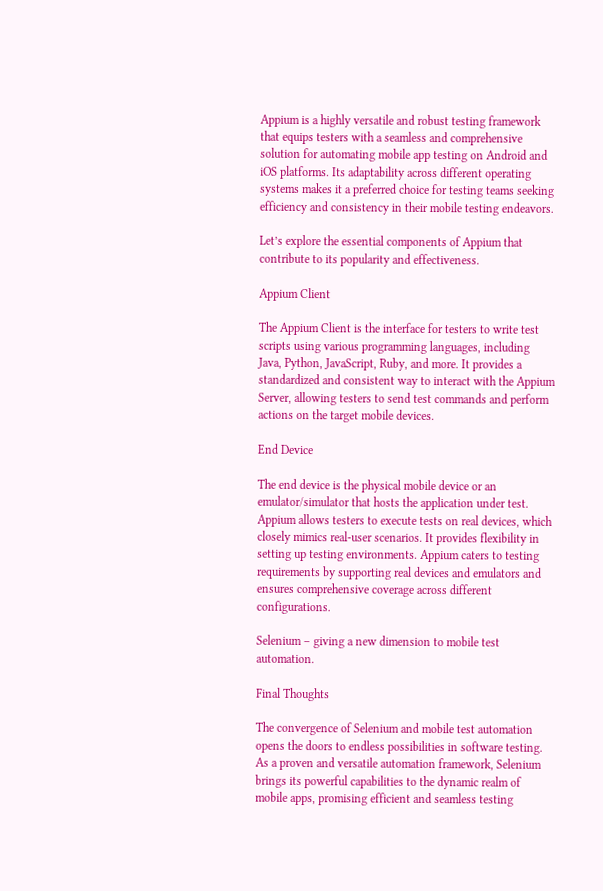Appium is a highly versatile and robust testing framework that equips testers with a seamless and comprehensive solution for automating mobile app testing on Android and iOS platforms. Its adaptability across different operating systems makes it a preferred choice for testing teams seeking efficiency and consistency in their mobile testing endeavors.

Let’s explore the essential components of Appium that contribute to its popularity and effectiveness.

Appium Client

The Appium Client is the interface for testers to write test scripts using various programming languages, including Java, Python, JavaScript, Ruby, and more. It provides a standardized and consistent way to interact with the Appium Server, allowing testers to send test commands and perform actions on the target mobile devices.

End Device

The end device is the physical mobile device or an emulator/simulator that hosts the application under test. Appium allows testers to execute tests on real devices, which closely mimics real-user scenarios. It provides flexibility in setting up testing environments. Appium caters to testing requirements by supporting real devices and emulators and ensures comprehensive coverage across different configurations.

Selenium – giving a new dimension to mobile test automation.

Final Thoughts

The convergence of Selenium and mobile test automation opens the doors to endless possibilities in software testing. As a proven and versatile automation framework, Selenium brings its powerful capabilities to the dynamic realm of mobile apps, promising efficient and seamless testing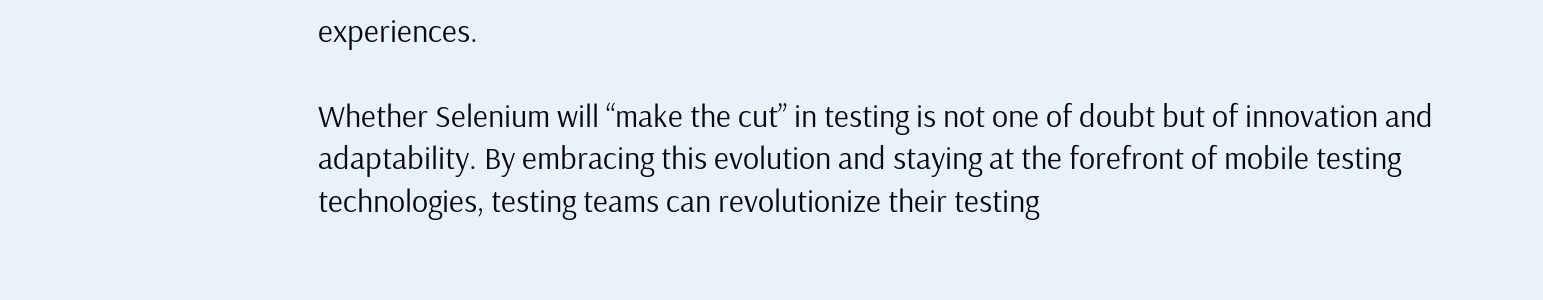experiences.

Whether Selenium will “make the cut” in testing is not one of doubt but of innovation and adaptability. By embracing this evolution and staying at the forefront of mobile testing technologies, testing teams can revolutionize their testing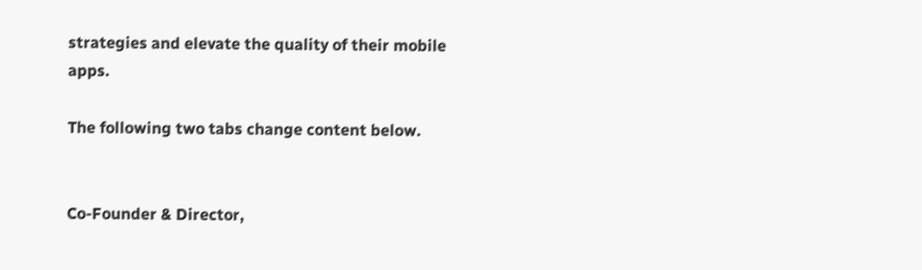strategies and elevate the quality of their mobile apps.

The following two tabs change content below.


Co-Founder & Director,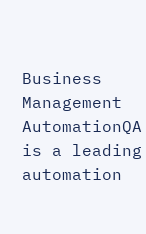Business Management
AutomationQA is a leading automation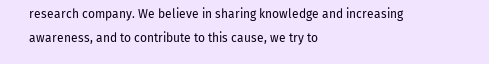research company. We believe in sharing knowledge and increasing awareness, and to contribute to this cause, we try to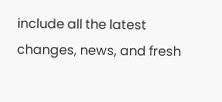include all the latest changes, news, and fresh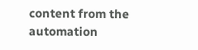content from the automation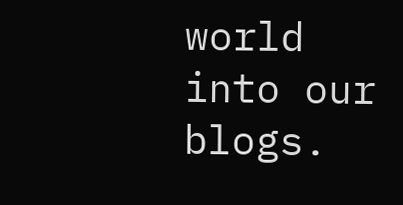world into our blogs.